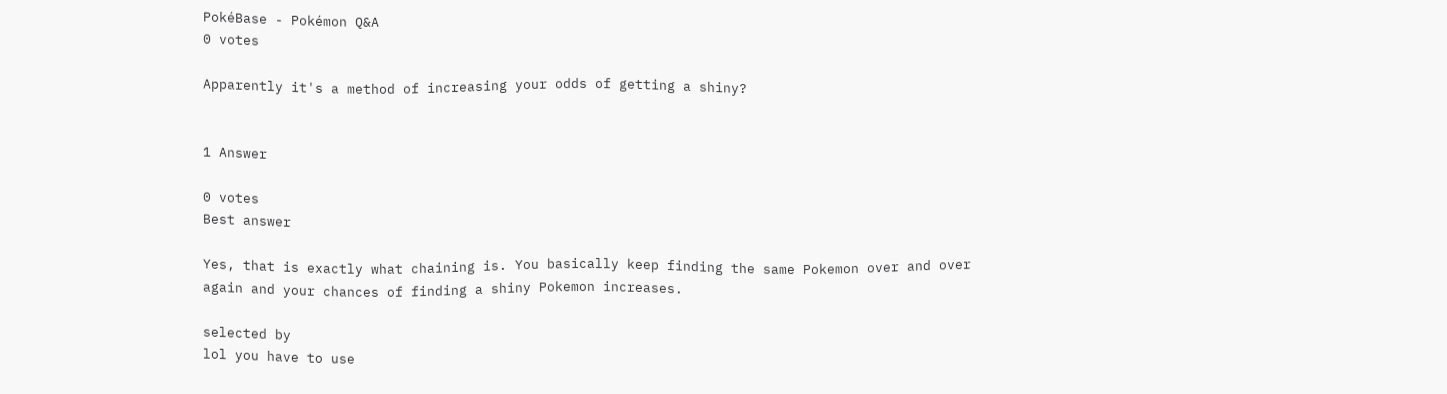PokéBase - Pokémon Q&A
0 votes

Apparently it's a method of increasing your odds of getting a shiny?


1 Answer

0 votes
Best answer

Yes, that is exactly what chaining is. You basically keep finding the same Pokemon over and over again and your chances of finding a shiny Pokemon increases.

selected by
lol you have to use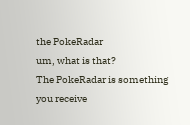the PokeRadar
um, what is that?
The PokeRadar is something you receive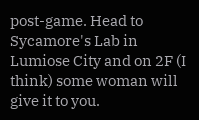post-game. Head to Sycamore's Lab in Lumiose City and on 2F (I think) some woman will give it to you.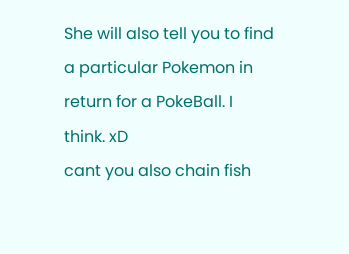She will also tell you to find a particular Pokemon in return for a PokeBall. I think. xD
cant you also chain fish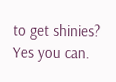to get shinies?
Yes you can.